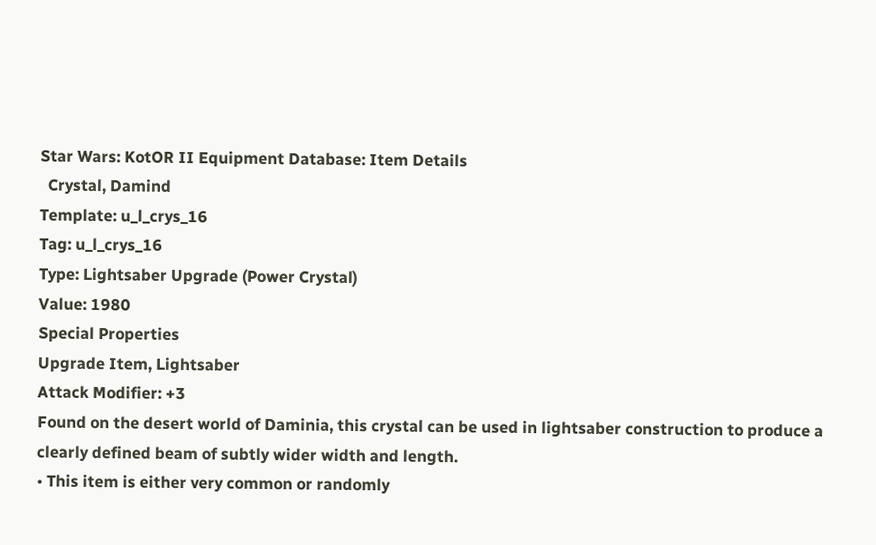Star Wars: KotOR II Equipment Database: Item Details
  Crystal, Damind
Template: u_l_crys_16
Tag: u_l_crys_16
Type: Lightsaber Upgrade (Power Crystal)
Value: 1980
Special Properties
Upgrade Item, Lightsaber
Attack Modifier: +3
Found on the desert world of Daminia, this crystal can be used in lightsaber construction to produce a clearly defined beam of subtly wider width and length.
• This item is either very common or randomly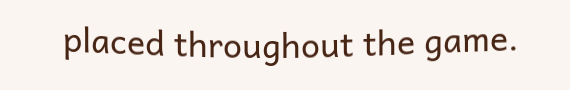placed throughout the game.